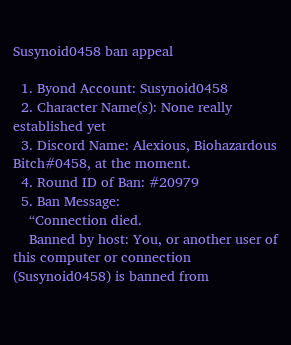Susynoid0458 ban appeal

  1. Byond Account: Susynoid0458
  2. Character Name(s): None really established yet
  3. Discord Name: Alexious, Biohazardous Bitch#0458, at the moment.
  4. Round ID of Ban: #20979
  5. Ban Message:
    “Connection died.
    Banned by host: You, or another user of this computer or connection (Susynoid0458) is banned from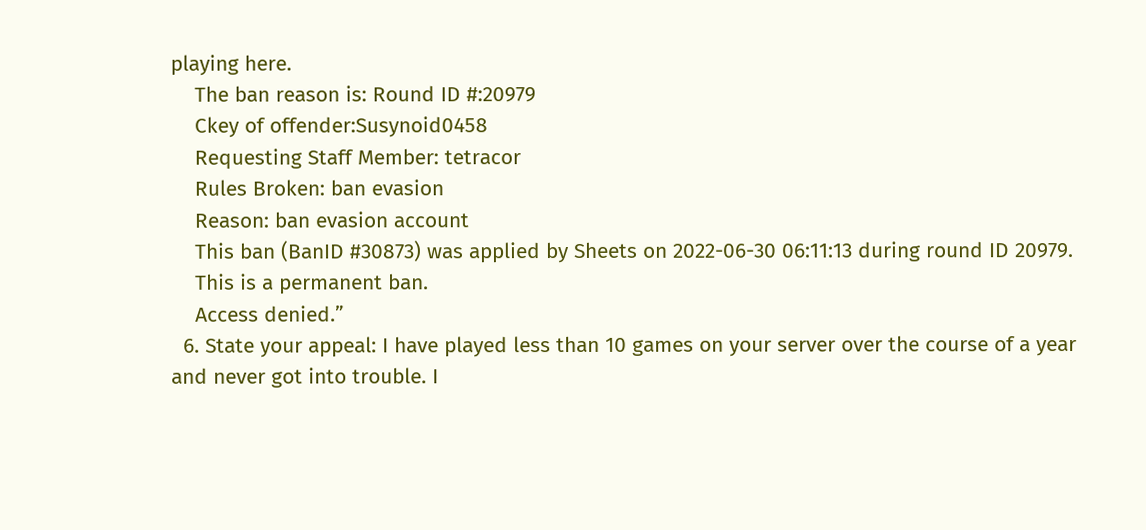playing here.
    The ban reason is: Round ID #:20979
    Ckey of offender:Susynoid0458
    Requesting Staff Member: tetracor
    Rules Broken: ban evasion
    Reason: ban evasion account
    This ban (BanID #30873) was applied by Sheets on 2022-06-30 06:11:13 during round ID 20979.
    This is a permanent ban.
    Access denied.”
  6. State your appeal: I have played less than 10 games on your server over the course of a year and never got into trouble. I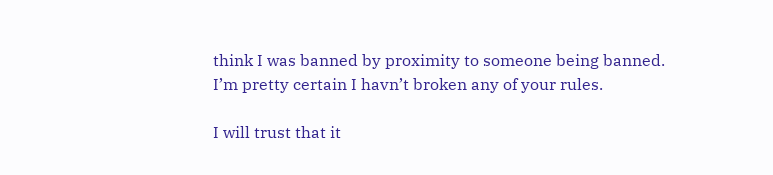think I was banned by proximity to someone being banned. I’m pretty certain I havn’t broken any of your rules.

I will trust that it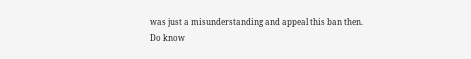was just a misunderstanding and appeal this ban then.
Do know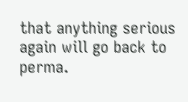that anything serious again will go back to perma.